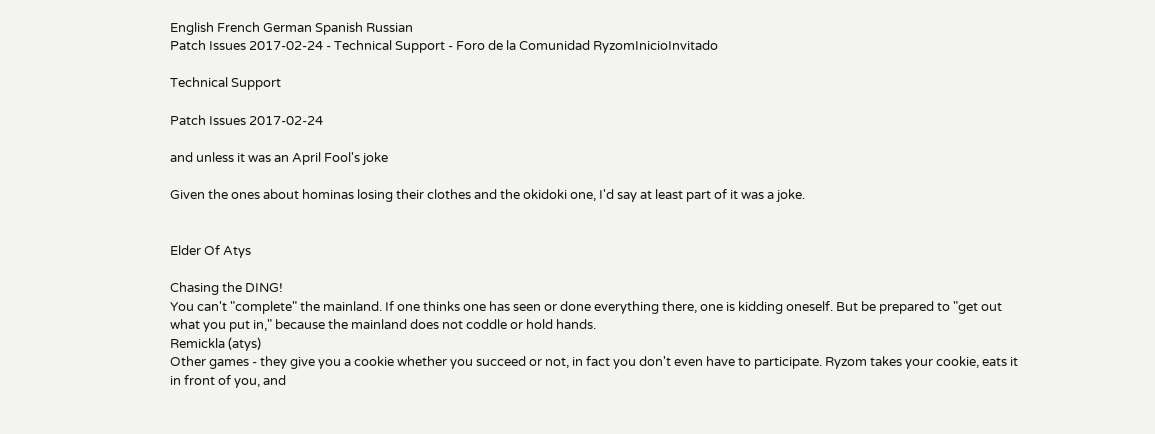English French German Spanish Russian
Patch Issues 2017-02-24 - Technical Support - Foro de la Comunidad RyzomInicioInvitado

Technical Support

Patch Issues 2017-02-24

and unless it was an April Fool's joke

Given the ones about hominas losing their clothes and the okidoki one, I'd say at least part of it was a joke.


Elder Of Atys

Chasing the DING!
You can't "complete" the mainland. If one thinks one has seen or done everything there, one is kidding oneself. But be prepared to "get out what you put in," because the mainland does not coddle or hold hands.
Remickla (atys)
Other games - they give you a cookie whether you succeed or not, in fact you don't even have to participate. Ryzom takes your cookie, eats it in front of you, and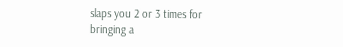slaps you 2 or 3 times for bringing a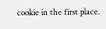cookie in the first place.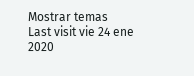Mostrar temas
Last visit vie 24 ene 2020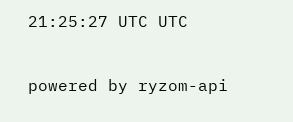21:25:27 UTC UTC

powered by ryzom-api